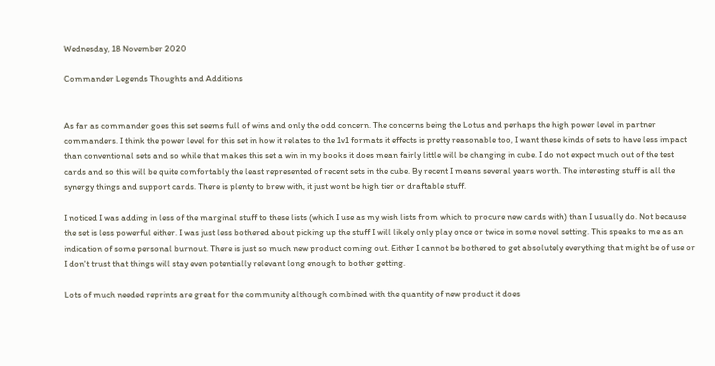Wednesday, 18 November 2020

Commander Legends Thoughts and Additions


As far as commander goes this set seems full of wins and only the odd concern. The concerns being the Lotus and perhaps the high power level in partner commanders. I think the power level for this set in how it relates to the 1v1 formats it effects is pretty reasonable too, I want these kinds of sets to have less impact than conventional sets and so while that makes this set a win in my books it does mean fairly little will be changing in cube. I do not expect much out of the test cards and so this will be quite comfortably the least represented of recent sets in the cube. By recent I means several years worth. The interesting stuff is all the synergy things and support cards. There is plenty to brew with, it just wont be high tier or draftable stuff.

I noticed I was adding in less of the marginal stuff to these lists (which I use as my wish lists from which to procure new cards with) than I usually do. Not because the set is less powerful either. I was just less bothered about picking up the stuff I will likely only play once or twice in some novel setting. This speaks to me as an indication of some personal burnout. There is just so much new product coming out. Either I cannot be bothered to get absolutely everything that might be of use or I don't trust that things will stay even potentially relevant long enough to bother getting.

Lots of much needed reprints are great for the community although combined with the quantity of new product it does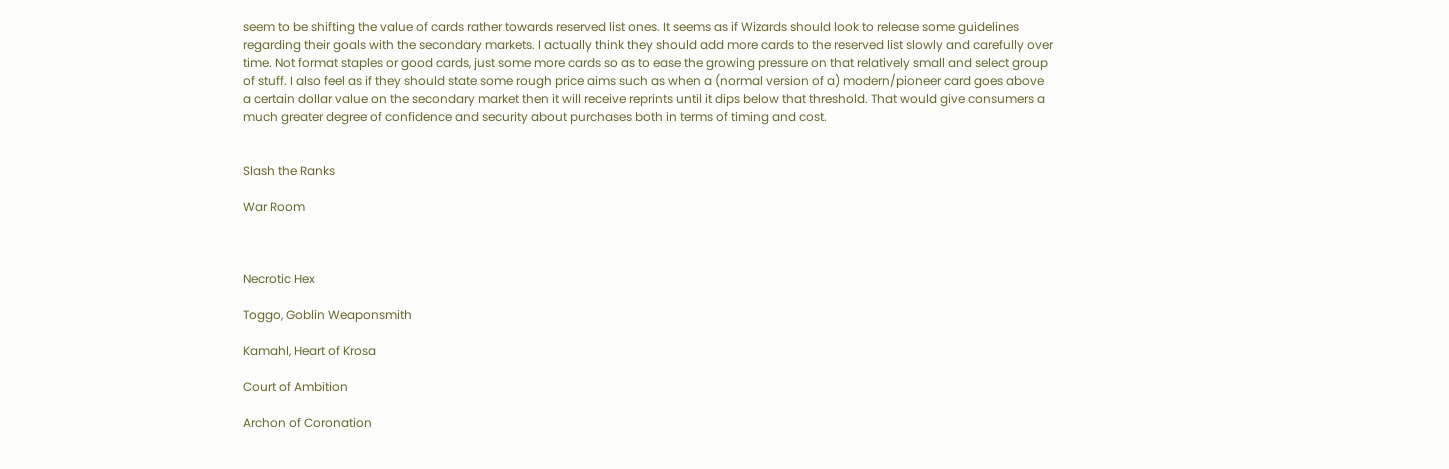seem to be shifting the value of cards rather towards reserved list ones. It seems as if Wizards should look to release some guidelines regarding their goals with the secondary markets. I actually think they should add more cards to the reserved list slowly and carefully over time. Not format staples or good cards, just some more cards so as to ease the growing pressure on that relatively small and select group of stuff. I also feel as if they should state some rough price aims such as when a (normal version of a) modern/pioneer card goes above a certain dollar value on the secondary market then it will receive reprints until it dips below that threshold. That would give consumers a much greater degree of confidence and security about purchases both in terms of timing and cost.


Slash the Ranks

War Room



Necrotic Hex

Toggo, Goblin Weaponsmith

Kamahl, Heart of Krosa

Court of Ambition

Archon of Coronation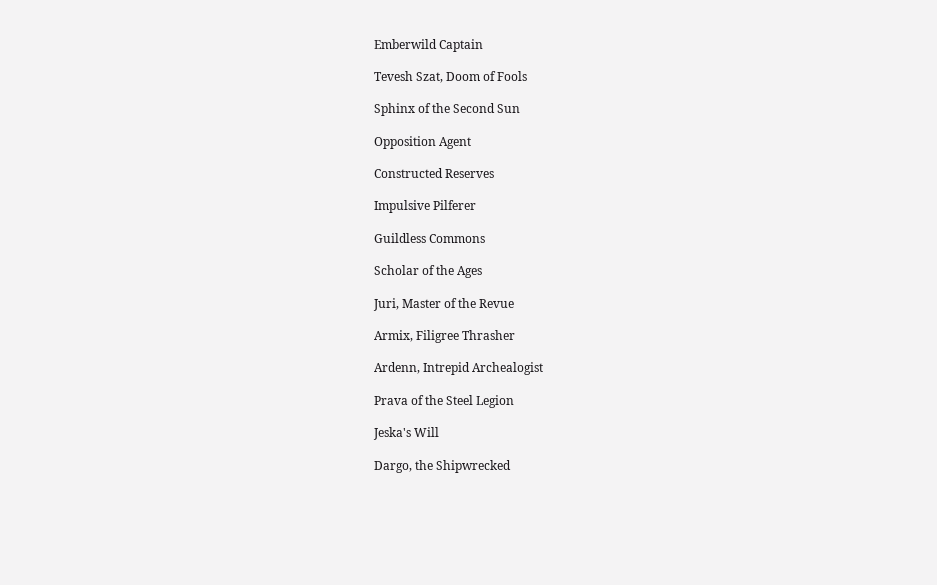Emberwild Captain

Tevesh Szat, Doom of Fools

Sphinx of the Second Sun

Opposition Agent

Constructed Reserves

Impulsive Pilferer

Guildless Commons

Scholar of the Ages

Juri, Master of the Revue

Armix, Filigree Thrasher

Ardenn, Intrepid Archealogist

Prava of the Steel Legion

Jeska's Will

Dargo, the Shipwrecked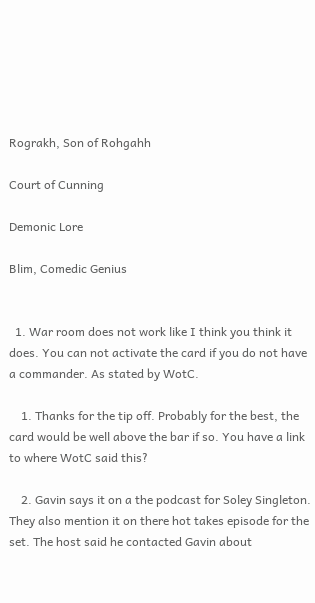Rograkh, Son of Rohgahh

Court of Cunning

Demonic Lore

Blim, Comedic Genius


  1. War room does not work like I think you think it does. You can not activate the card if you do not have a commander. As stated by WotC.

    1. Thanks for the tip off. Probably for the best, the card would be well above the bar if so. You have a link to where WotC said this?

    2. Gavin says it on a the podcast for Soley Singleton. They also mention it on there hot takes episode for the set. The host said he contacted Gavin about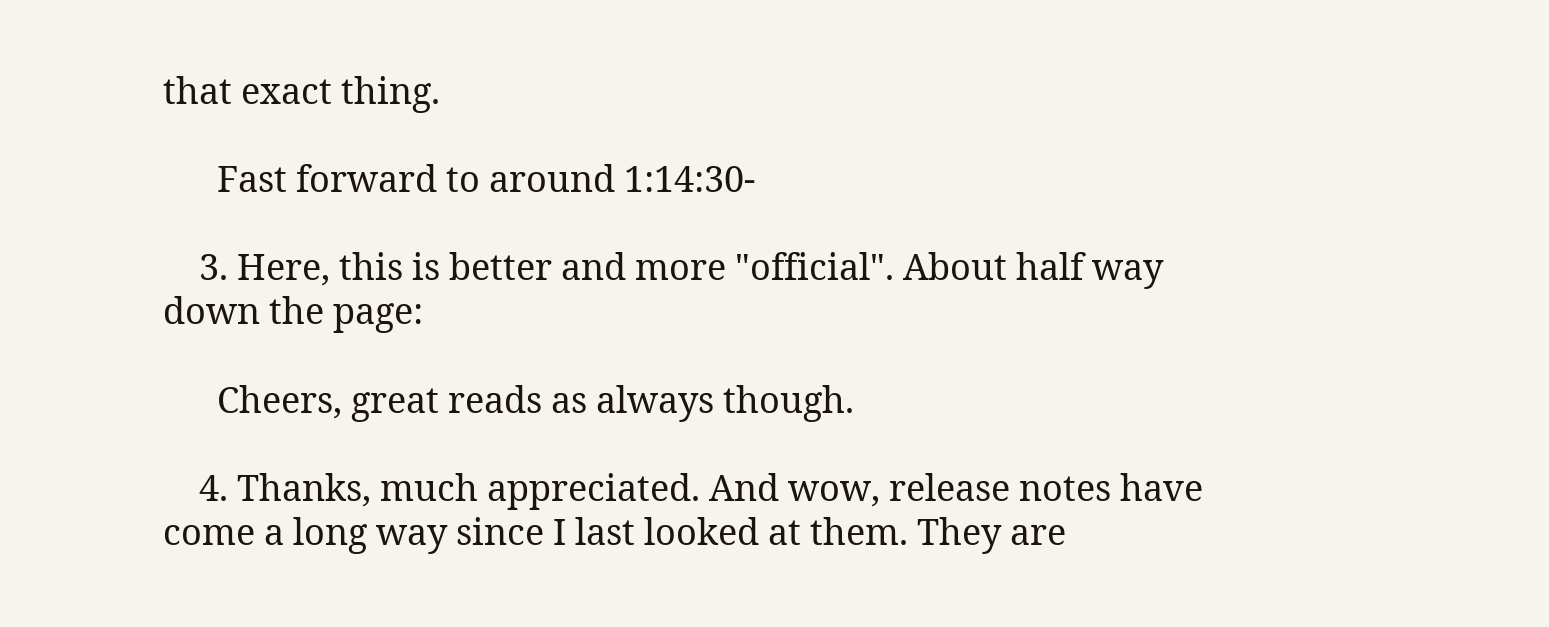that exact thing.

      Fast forward to around 1:14:30-

    3. Here, this is better and more "official". About half way down the page:

      Cheers, great reads as always though.

    4. Thanks, much appreciated. And wow, release notes have come a long way since I last looked at them. They are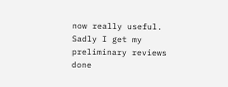now really useful. Sadly I get my preliminary reviews done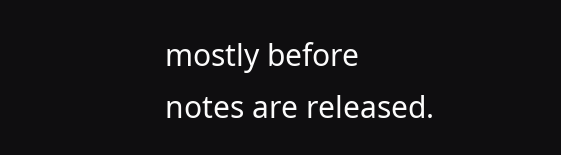mostly before notes are released.